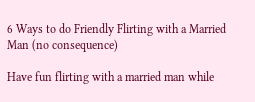6 Ways to do Friendly Flirting with a Married Man (no consequence)

Have fun flirting with a married man while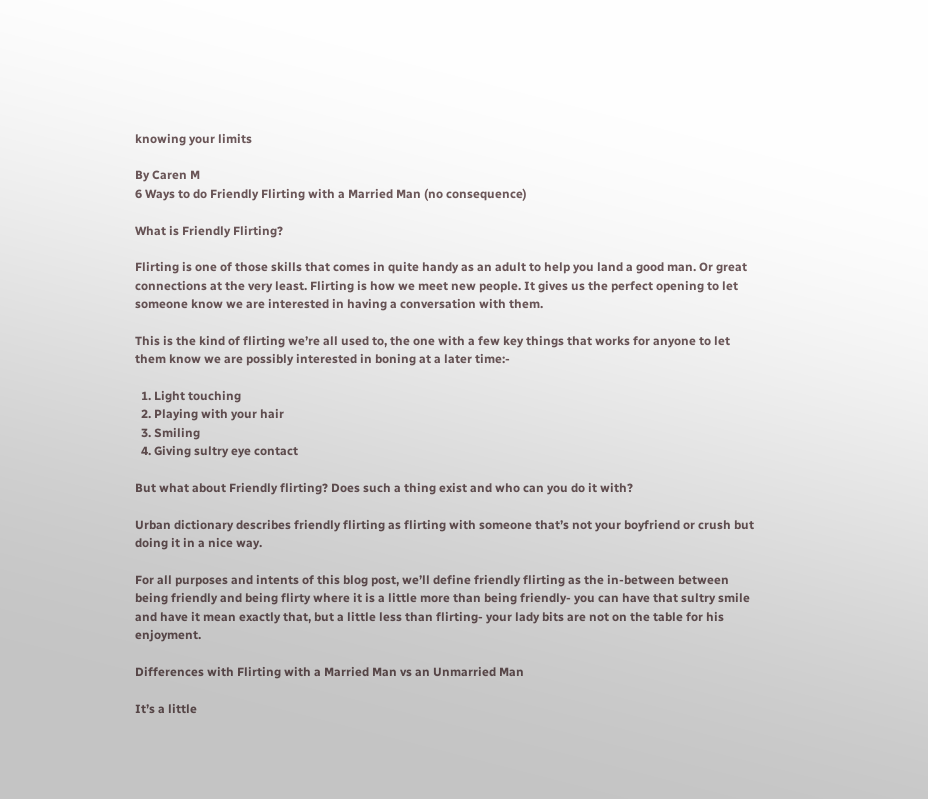knowing your limits

By Caren M
6 Ways to do Friendly Flirting with a Married Man (no consequence)

What is Friendly Flirting?

Flirting is one of those skills that comes in quite handy as an adult to help you land a good man. Or great connections at the very least. Flirting is how we meet new people. It gives us the perfect opening to let someone know we are interested in having a conversation with them.

This is the kind of flirting we’re all used to, the one with a few key things that works for anyone to let them know we are possibly interested in boning at a later time:-

  1. Light touching
  2. Playing with your hair
  3. Smiling
  4. Giving sultry eye contact

But what about Friendly flirting? Does such a thing exist and who can you do it with?

Urban dictionary describes friendly flirting as flirting with someone that’s not your boyfriend or crush but doing it in a nice way.

For all purposes and intents of this blog post, we’ll define friendly flirting as the in-between between being friendly and being flirty where it is a little more than being friendly- you can have that sultry smile and have it mean exactly that, but a little less than flirting- your lady bits are not on the table for his enjoyment.

Differences with Flirting with a Married Man vs an Unmarried Man

It’s a little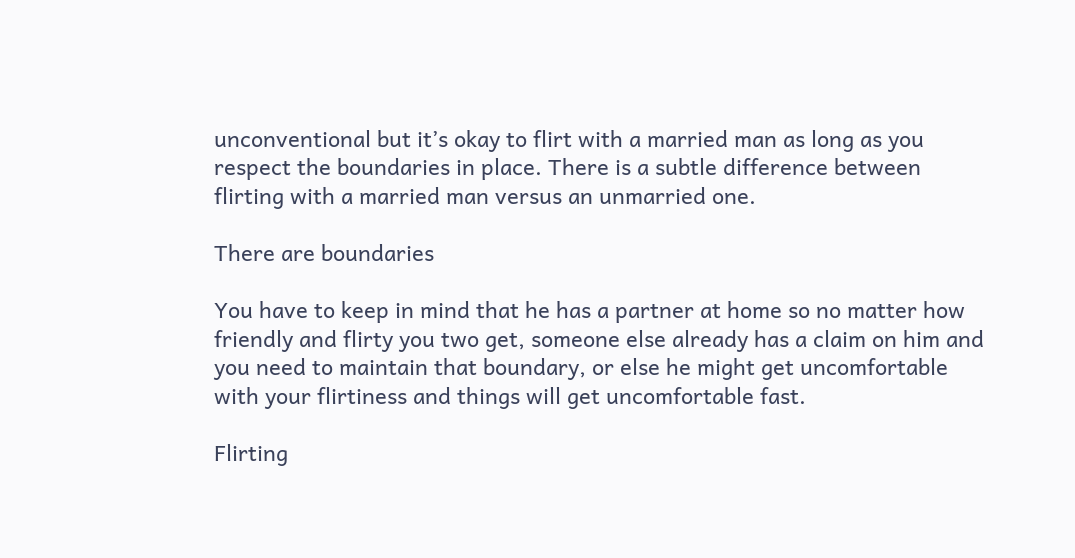unconventional but it’s okay to flirt with a married man as long as you respect the boundaries in place. There is a subtle difference between flirting with a married man versus an unmarried one.

There are boundaries

You have to keep in mind that he has a partner at home so no matter how friendly and flirty you two get, someone else already has a claim on him and you need to maintain that boundary, or else he might get uncomfortable with your flirtiness and things will get uncomfortable fast.

Flirting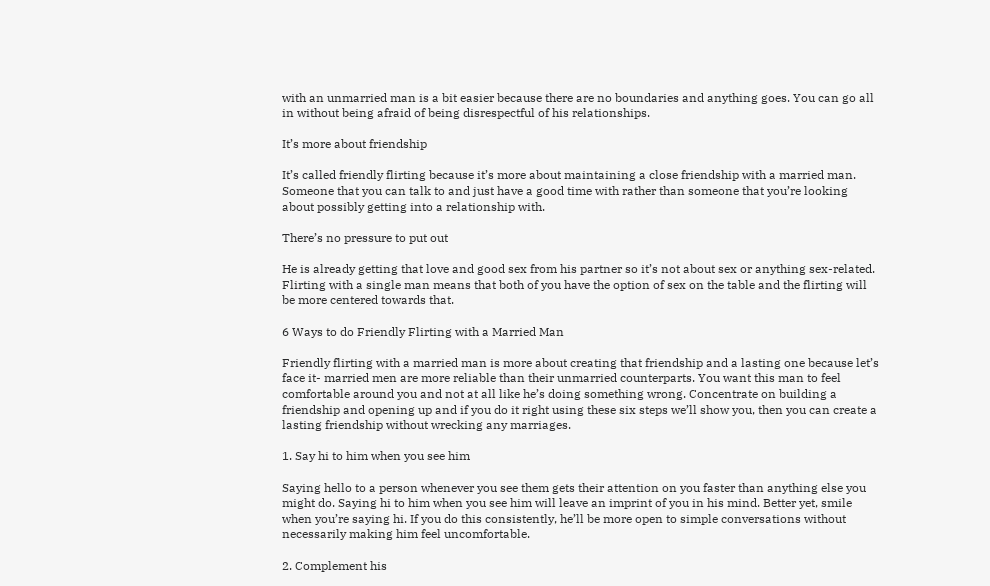with an unmarried man is a bit easier because there are no boundaries and anything goes. You can go all in without being afraid of being disrespectful of his relationships.

It’s more about friendship

It’s called friendly flirting because it’s more about maintaining a close friendship with a married man. Someone that you can talk to and just have a good time with rather than someone that you’re looking about possibly getting into a relationship with.

There’s no pressure to put out

He is already getting that love and good sex from his partner so it’s not about sex or anything sex-related. Flirting with a single man means that both of you have the option of sex on the table and the flirting will be more centered towards that.

6 Ways to do Friendly Flirting with a Married Man

Friendly flirting with a married man is more about creating that friendship and a lasting one because let’s face it- married men are more reliable than their unmarried counterparts. You want this man to feel comfortable around you and not at all like he’s doing something wrong. Concentrate on building a friendship and opening up and if you do it right using these six steps we’ll show you, then you can create a lasting friendship without wrecking any marriages.

1. Say hi to him when you see him

Saying hello to a person whenever you see them gets their attention on you faster than anything else you might do. Saying hi to him when you see him will leave an imprint of you in his mind. Better yet, smile when you’re saying hi. If you do this consistently, he’ll be more open to simple conversations without necessarily making him feel uncomfortable.

2. Complement his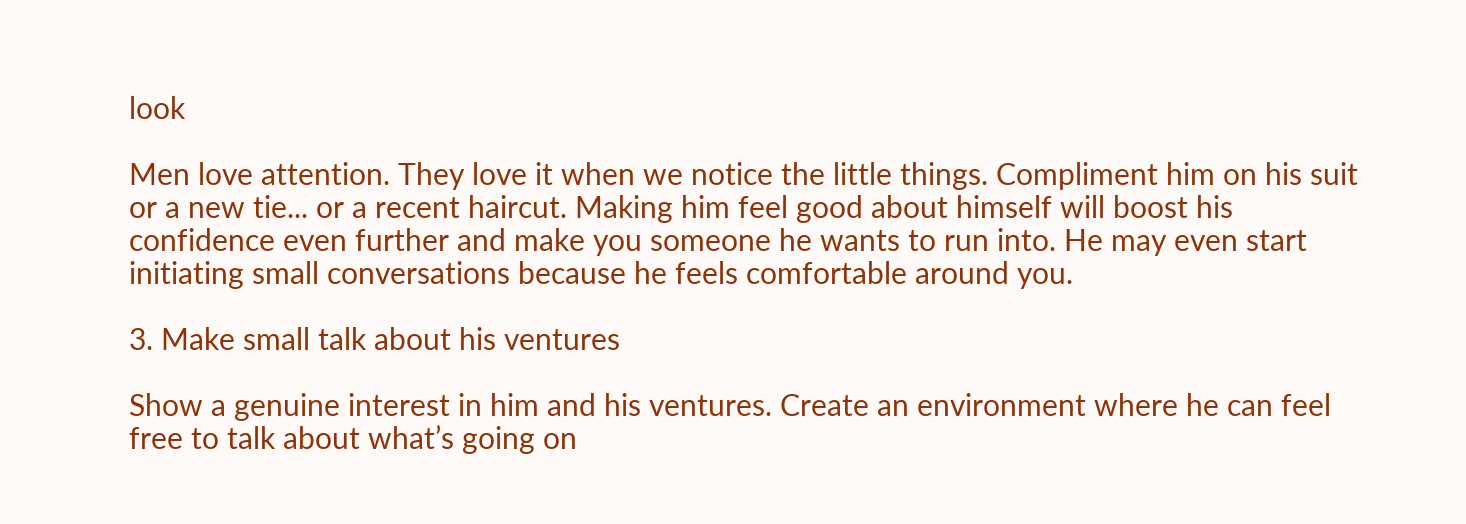look

Men love attention. They love it when we notice the little things. Compliment him on his suit or a new tie... or a recent haircut. Making him feel good about himself will boost his confidence even further and make you someone he wants to run into. He may even start initiating small conversations because he feels comfortable around you.

3. Make small talk about his ventures

Show a genuine interest in him and his ventures. Create an environment where he can feel free to talk about what’s going on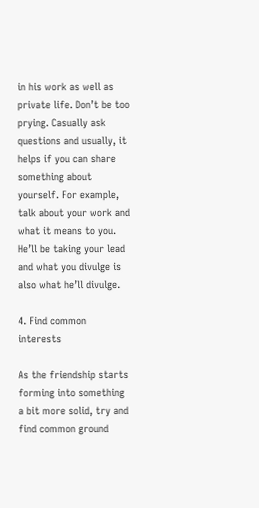in his work as well as private life. Don’t be too prying. Casually ask questions and usually, it helps if you can share something about yourself. For example, talk about your work and what it means to you. He’ll be taking your lead and what you divulge is also what he’ll divulge.

4. Find common interests

As the friendship starts forming into something a bit more solid, try and find common ground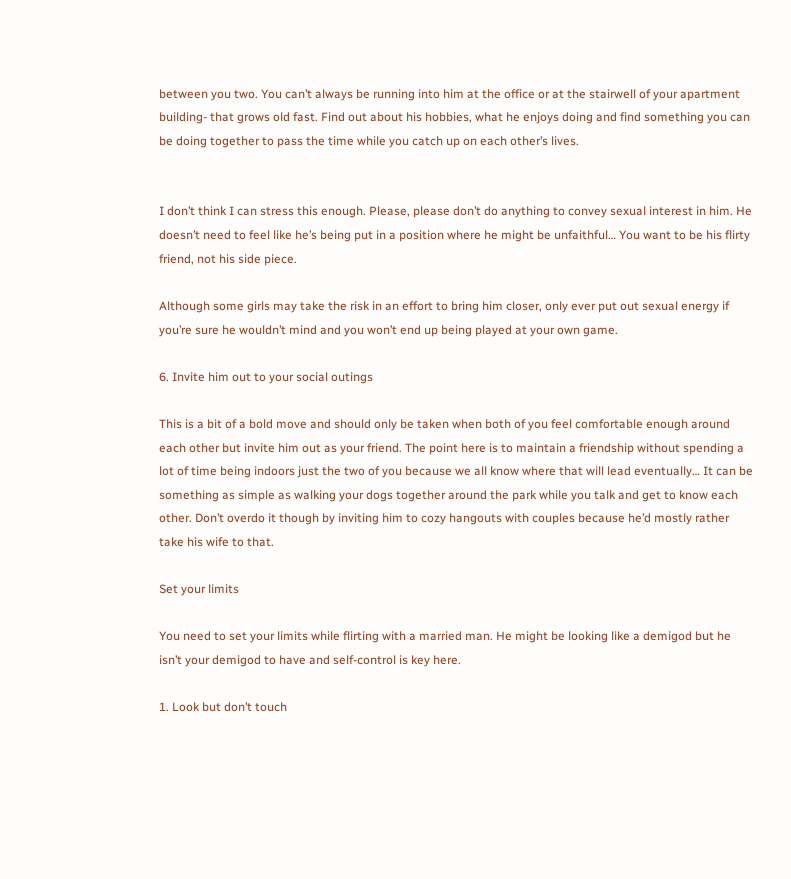between you two. You can’t always be running into him at the office or at the stairwell of your apartment building- that grows old fast. Find out about his hobbies, what he enjoys doing and find something you can be doing together to pass the time while you catch up on each other’s lives.


I don’t think I can stress this enough. Please, please don’t do anything to convey sexual interest in him. He doesn’t need to feel like he’s being put in a position where he might be unfaithful… You want to be his flirty friend, not his side piece.

Although some girls may take the risk in an effort to bring him closer, only ever put out sexual energy if you’re sure he wouldn’t mind and you won’t end up being played at your own game.

6. Invite him out to your social outings

This is a bit of a bold move and should only be taken when both of you feel comfortable enough around each other but invite him out as your friend. The point here is to maintain a friendship without spending a lot of time being indoors just the two of you because we all know where that will lead eventually… It can be something as simple as walking your dogs together around the park while you talk and get to know each other. Don’t overdo it though by inviting him to cozy hangouts with couples because he’d mostly rather take his wife to that.

Set your limits

You need to set your limits while flirting with a married man. He might be looking like a demigod but he isn’t your demigod to have and self-control is key here.

1. Look but don’t touch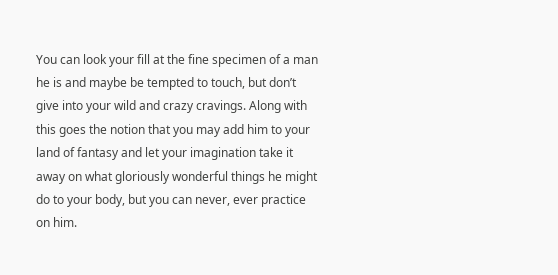You can look your fill at the fine specimen of a man he is and maybe be tempted to touch, but don’t give into your wild and crazy cravings. Along with this goes the notion that you may add him to your land of fantasy and let your imagination take it away on what gloriously wonderful things he might do to your body, but you can never, ever practice on him.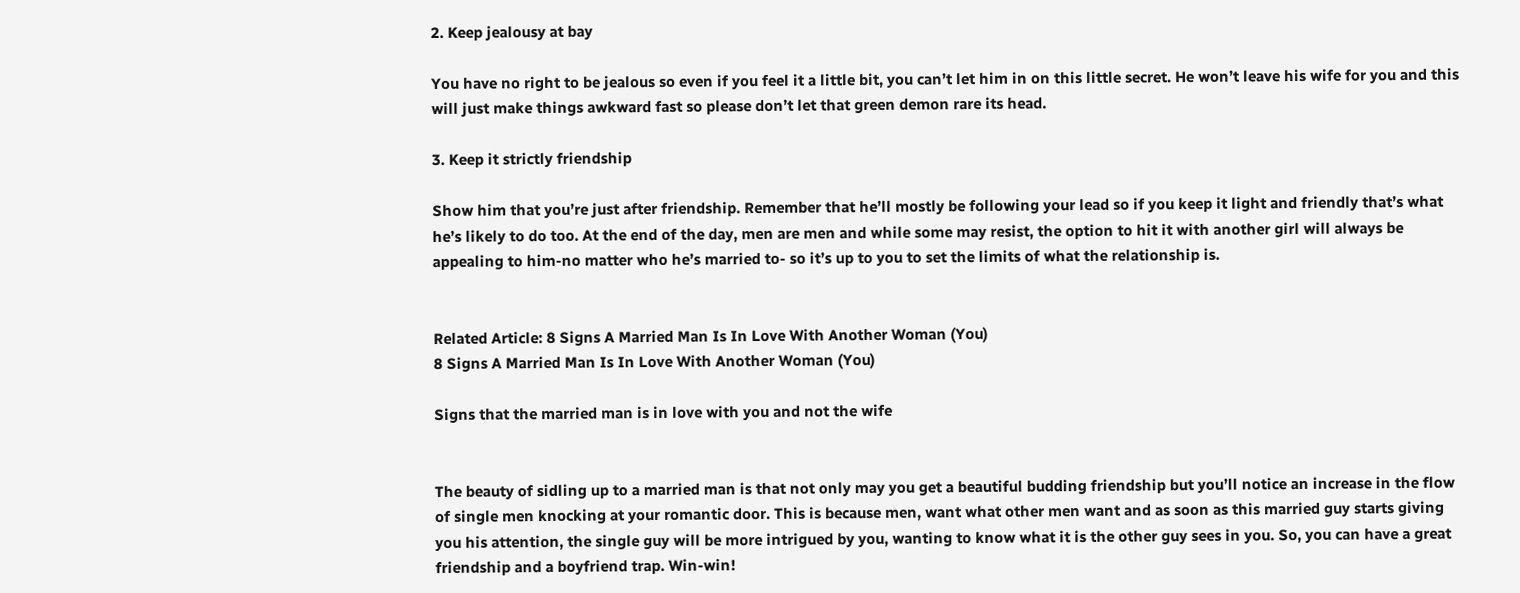2. Keep jealousy at bay

You have no right to be jealous so even if you feel it a little bit, you can’t let him in on this little secret. He won’t leave his wife for you and this will just make things awkward fast so please don’t let that green demon rare its head.

3. Keep it strictly friendship

Show him that you’re just after friendship. Remember that he’ll mostly be following your lead so if you keep it light and friendly that’s what he’s likely to do too. At the end of the day, men are men and while some may resist, the option to hit it with another girl will always be appealing to him-no matter who he’s married to- so it’s up to you to set the limits of what the relationship is.


Related Article: 8 Signs A Married Man Is In Love With Another Woman (You)
8 Signs A Married Man Is In Love With Another Woman (You)

Signs that the married man is in love with you and not the wife


The beauty of sidling up to a married man is that not only may you get a beautiful budding friendship but you’ll notice an increase in the flow of single men knocking at your romantic door. This is because men, want what other men want and as soon as this married guy starts giving you his attention, the single guy will be more intrigued by you, wanting to know what it is the other guy sees in you. So, you can have a great friendship and a boyfriend trap. Win-win!